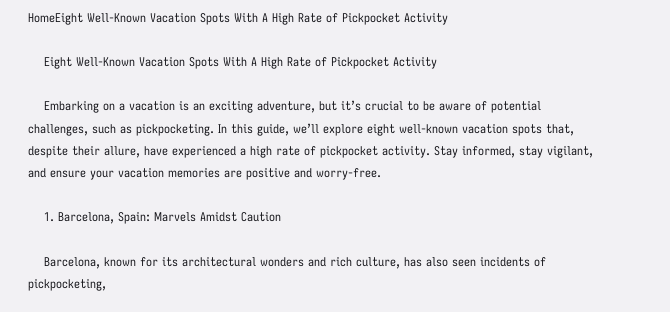HomeEight Well-Known Vacation Spots With A High Rate of Pickpocket Activity

    Eight Well-Known Vacation Spots With A High Rate of Pickpocket Activity

    Embarking on a vacation is an exciting adventure, but it’s crucial to be aware of potential challenges, such as pickpocketing. In this guide, we’ll explore eight well-known vacation spots that, despite their allure, have experienced a high rate of pickpocket activity. Stay informed, stay vigilant, and ensure your vacation memories are positive and worry-free.

    1. Barcelona, Spain: Marvels Amidst Caution

    Barcelona, known for its architectural wonders and rich culture, has also seen incidents of pickpocketing,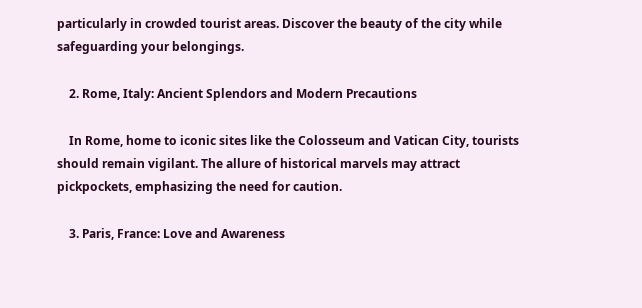particularly in crowded tourist areas. Discover the beauty of the city while safeguarding your belongings.

    2. Rome, Italy: Ancient Splendors and Modern Precautions

    In Rome, home to iconic sites like the Colosseum and Vatican City, tourists should remain vigilant. The allure of historical marvels may attract pickpockets, emphasizing the need for caution.

    3. Paris, France: Love and Awareness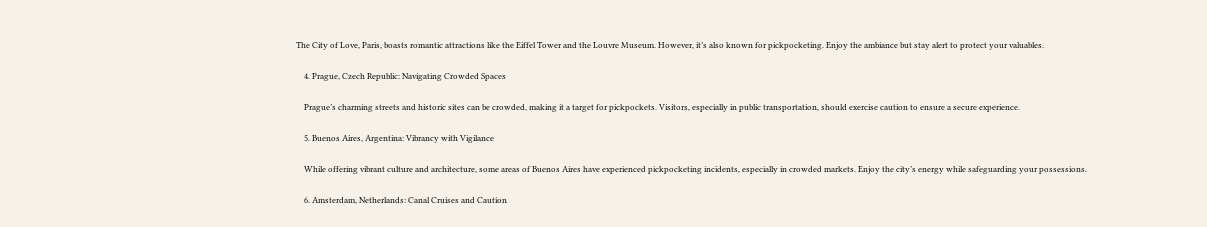The City of Love, Paris, boasts romantic attractions like the Eiffel Tower and the Louvre Museum. However, it’s also known for pickpocketing. Enjoy the ambiance but stay alert to protect your valuables.

    4. Prague, Czech Republic: Navigating Crowded Spaces

    Prague’s charming streets and historic sites can be crowded, making it a target for pickpockets. Visitors, especially in public transportation, should exercise caution to ensure a secure experience.

    5. Buenos Aires, Argentina: Vibrancy with Vigilance

    While offering vibrant culture and architecture, some areas of Buenos Aires have experienced pickpocketing incidents, especially in crowded markets. Enjoy the city’s energy while safeguarding your possessions.

    6. Amsterdam, Netherlands: Canal Cruises and Caution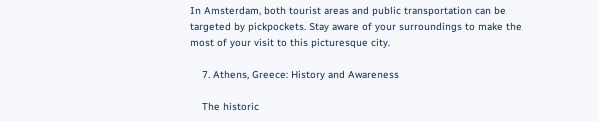In Amsterdam, both tourist areas and public transportation can be targeted by pickpockets. Stay aware of your surroundings to make the most of your visit to this picturesque city.

    7. Athens, Greece: History and Awareness

    The historic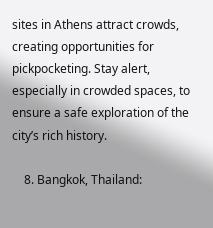sites in Athens attract crowds, creating opportunities for pickpocketing. Stay alert, especially in crowded spaces, to ensure a safe exploration of the city’s rich history.

    8. Bangkok, Thailand: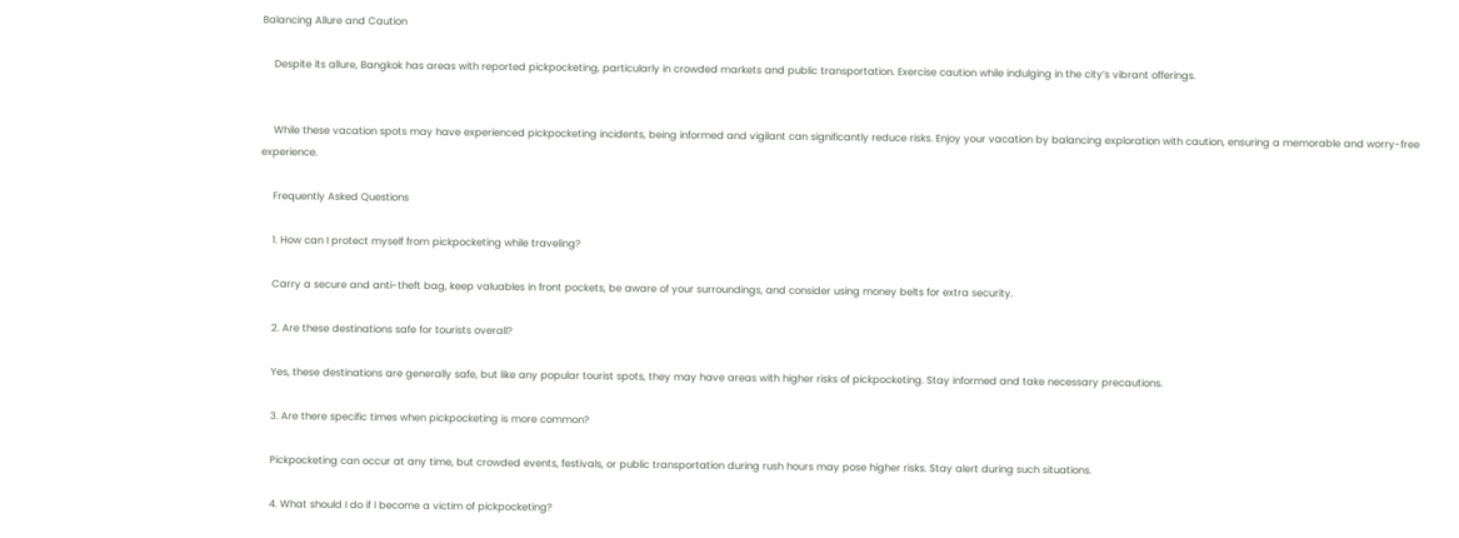Balancing Allure and Caution

    Despite its allure, Bangkok has areas with reported pickpocketing, particularly in crowded markets and public transportation. Exercise caution while indulging in the city’s vibrant offerings.


    While these vacation spots may have experienced pickpocketing incidents, being informed and vigilant can significantly reduce risks. Enjoy your vacation by balancing exploration with caution, ensuring a memorable and worry-free experience.

    Frequently Asked Questions

    1. How can I protect myself from pickpocketing while traveling?

    Carry a secure and anti-theft bag, keep valuables in front pockets, be aware of your surroundings, and consider using money belts for extra security.

    2. Are these destinations safe for tourists overall?

    Yes, these destinations are generally safe, but like any popular tourist spots, they may have areas with higher risks of pickpocketing. Stay informed and take necessary precautions.

    3. Are there specific times when pickpocketing is more common?

    Pickpocketing can occur at any time, but crowded events, festivals, or public transportation during rush hours may pose higher risks. Stay alert during such situations.

    4. What should I do if I become a victim of pickpocketing?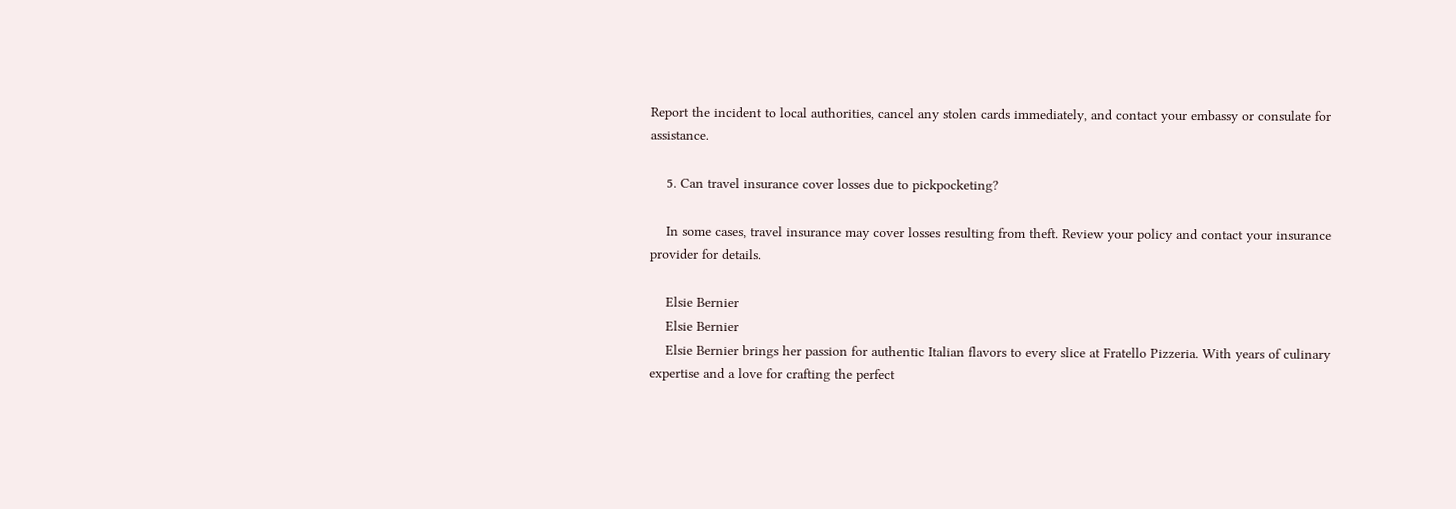Report the incident to local authorities, cancel any stolen cards immediately, and contact your embassy or consulate for assistance.

    5. Can travel insurance cover losses due to pickpocketing?

    In some cases, travel insurance may cover losses resulting from theft. Review your policy and contact your insurance provider for details.

    Elsie Bernier
    Elsie Bernier
    Elsie Bernier brings her passion for authentic Italian flavors to every slice at Fratello Pizzeria. With years of culinary expertise and a love for crafting the perfect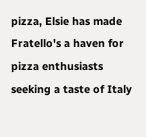pizza, Elsie has made Fratello's a haven for pizza enthusiasts seeking a taste of Italy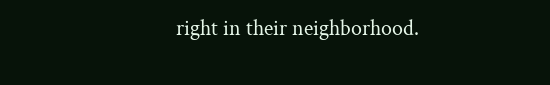right in their neighborhood.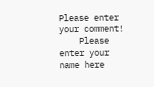Please enter your comment!
    Please enter your name here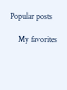Popular posts

    My favorites